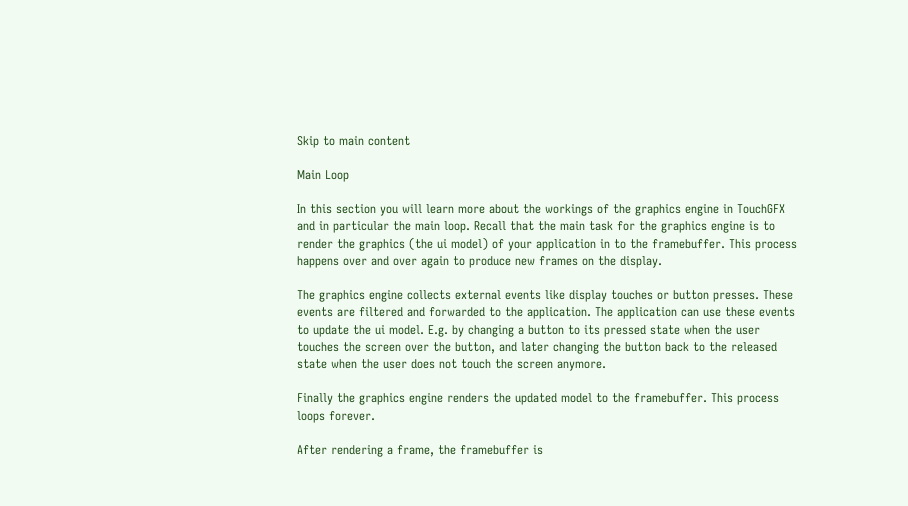Skip to main content

Main Loop

In this section you will learn more about the workings of the graphics engine in TouchGFX and in particular the main loop. Recall that the main task for the graphics engine is to render the graphics (the ui model) of your application in to the framebuffer. This process happens over and over again to produce new frames on the display.

The graphics engine collects external events like display touches or button presses. These events are filtered and forwarded to the application. The application can use these events to update the ui model. E.g. by changing a button to its pressed state when the user touches the screen over the button, and later changing the button back to the released state when the user does not touch the screen anymore.

Finally the graphics engine renders the updated model to the framebuffer. This process loops forever.

After rendering a frame, the framebuffer is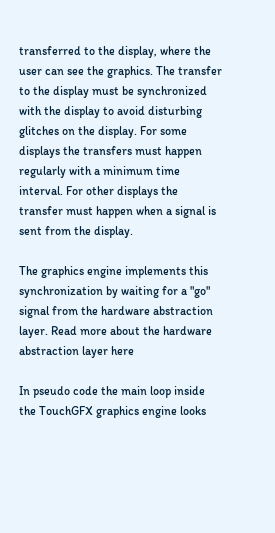transferred to the display, where the user can see the graphics. The transfer to the display must be synchronized with the display to avoid disturbing glitches on the display. For some displays the transfers must happen regularly with a minimum time interval. For other displays the transfer must happen when a signal is sent from the display.

The graphics engine implements this synchronization by waiting for a "go" signal from the hardware abstraction layer. Read more about the hardware abstraction layer here

In pseudo code the main loop inside the TouchGFX graphics engine looks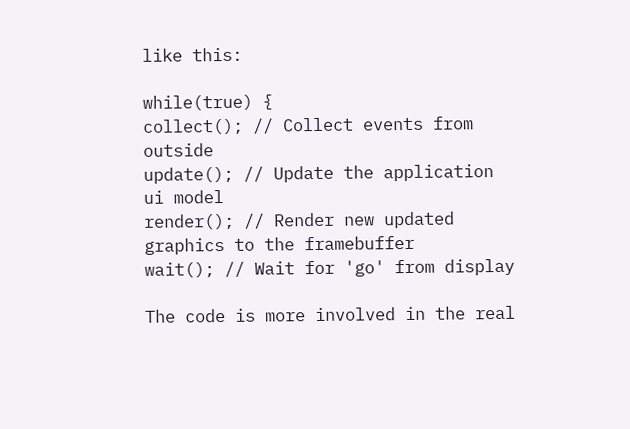like this:

while(true) {
collect(); // Collect events from outside
update(); // Update the application ui model
render(); // Render new updated graphics to the framebuffer
wait(); // Wait for 'go' from display

The code is more involved in the real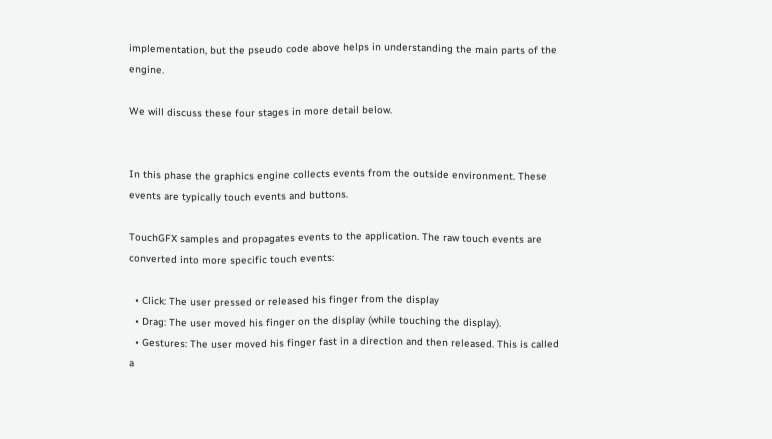implementation, but the pseudo code above helps in understanding the main parts of the engine.

We will discuss these four stages in more detail below.


In this phase the graphics engine collects events from the outside environment. These events are typically touch events and buttons.

TouchGFX samples and propagates events to the application. The raw touch events are converted into more specific touch events:

  • Click: The user pressed or released his finger from the display
  • Drag: The user moved his finger on the display (while touching the display).
  • Gestures: The user moved his finger fast in a direction and then released. This is called a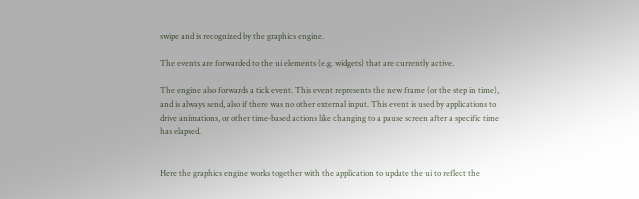swipe and is recognized by the graphics engine.

The events are forwarded to the ui elements (e.g. widgets) that are currently active.

The engine also forwards a tick event. This event represents the new frame (or the step in time), and is always send, also if there was no other external input. This event is used by applications to drive animations, or other time-based actions like changing to a pause screen after a specific time has elapsed.


Here the graphics engine works together with the application to update the ui to reflect the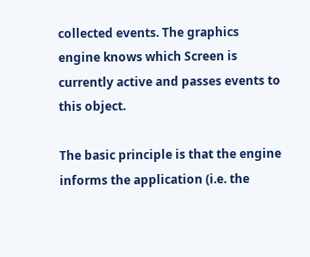collected events. The graphics engine knows which Screen is currently active and passes events to this object.

The basic principle is that the engine informs the application (i.e. the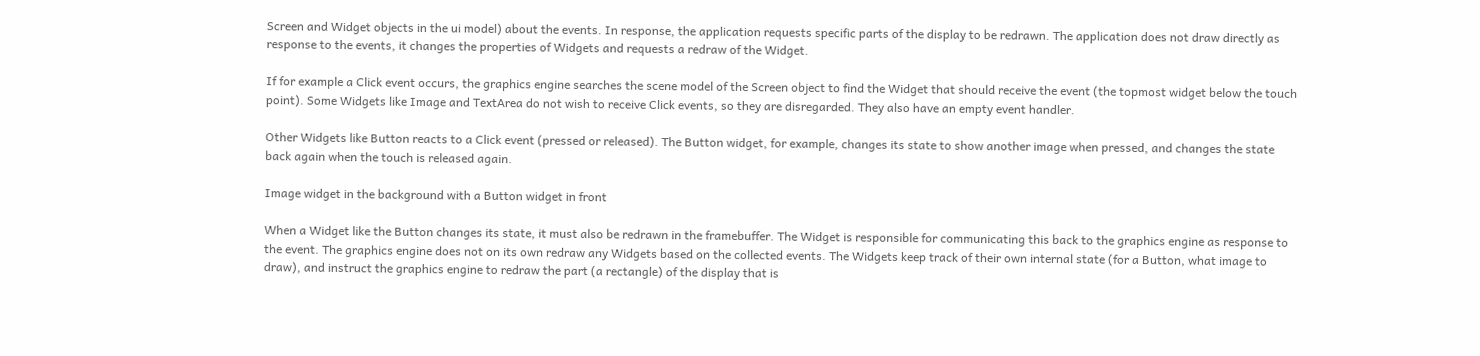Screen and Widget objects in the ui model) about the events. In response, the application requests specific parts of the display to be redrawn. The application does not draw directly as response to the events, it changes the properties of Widgets and requests a redraw of the Widget.

If for example a Click event occurs, the graphics engine searches the scene model of the Screen object to find the Widget that should receive the event (the topmost widget below the touch point). Some Widgets like Image and TextArea do not wish to receive Click events, so they are disregarded. They also have an empty event handler.

Other Widgets like Button reacts to a Click event (pressed or released). The Button widget, for example, changes its state to show another image when pressed, and changes the state back again when the touch is released again.

Image widget in the background with a Button widget in front

When a Widget like the Button changes its state, it must also be redrawn in the framebuffer. The Widget is responsible for communicating this back to the graphics engine as response to the event. The graphics engine does not on its own redraw any Widgets based on the collected events. The Widgets keep track of their own internal state (for a Button, what image to draw), and instruct the graphics engine to redraw the part (a rectangle) of the display that is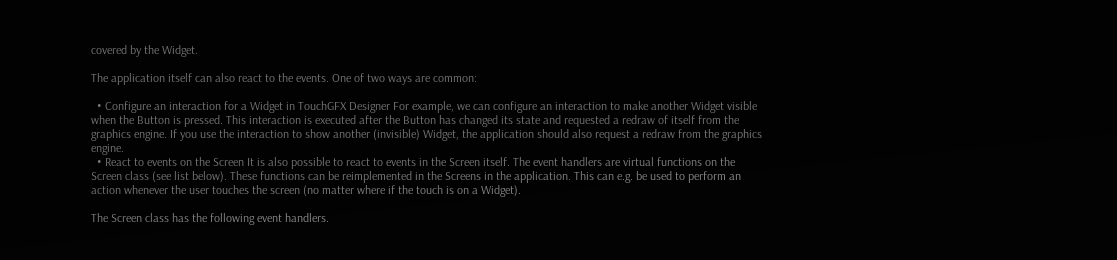covered by the Widget.

The application itself can also react to the events. One of two ways are common:

  • Configure an interaction for a Widget in TouchGFX Designer For example, we can configure an interaction to make another Widget visible when the Button is pressed. This interaction is executed after the Button has changed its state and requested a redraw of itself from the graphics engine. If you use the interaction to show another (invisible) Widget, the application should also request a redraw from the graphics engine.
  • React to events on the Screen It is also possible to react to events in the Screen itself. The event handlers are virtual functions on the Screen class (see list below). These functions can be reimplemented in the Screens in the application. This can e.g. be used to perform an action whenever the user touches the screen (no matter where if the touch is on a Widget).

The Screen class has the following event handlers.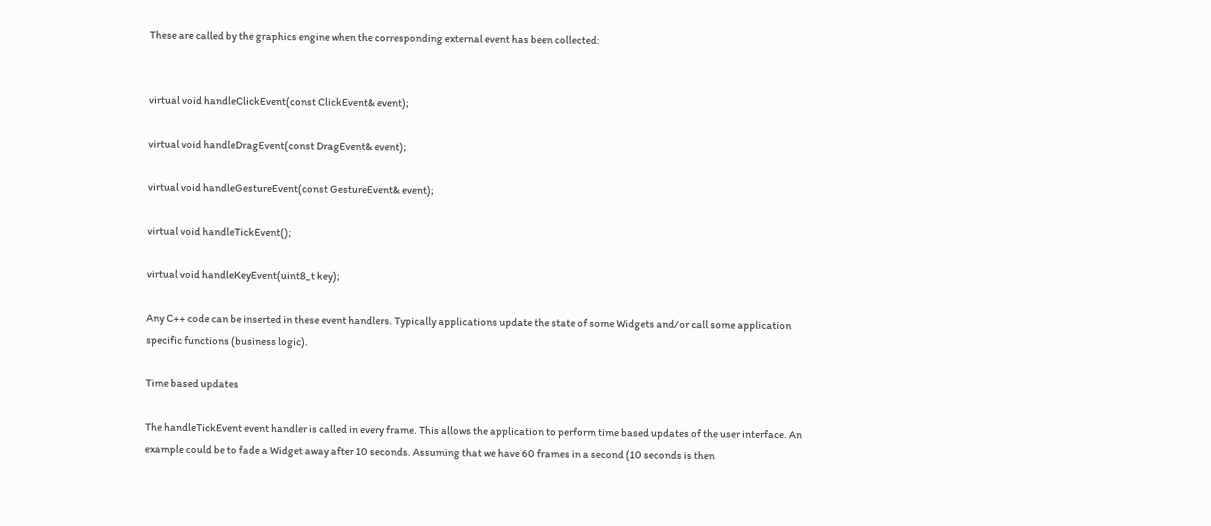These are called by the graphics engine when the corresponding external event has been collected:


virtual void handleClickEvent(const ClickEvent& event);

virtual void handleDragEvent(const DragEvent& event);

virtual void handleGestureEvent(const GestureEvent& event);

virtual void handleTickEvent();

virtual void handleKeyEvent(uint8_t key);

Any C++ code can be inserted in these event handlers. Typically applications update the state of some Widgets and/or call some application specific functions (business logic).

Time based updates

The handleTickEvent event handler is called in every frame. This allows the application to perform time based updates of the user interface. An example could be to fade a Widget away after 10 seconds. Assuming that we have 60 frames in a second (10 seconds is then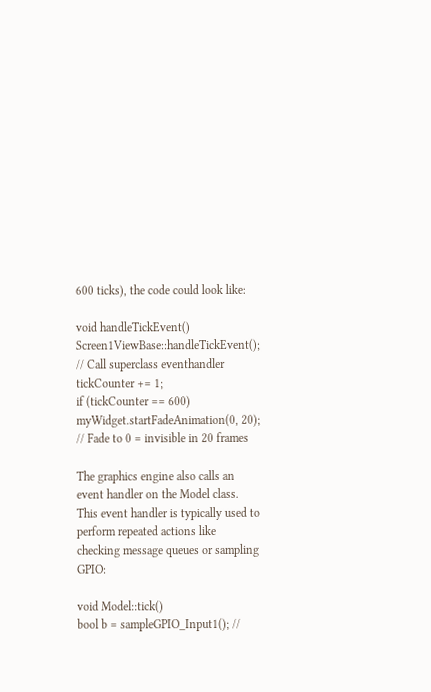600 ticks), the code could look like:

void handleTickEvent()
Screen1ViewBase::handleTickEvent(); // Call superclass eventhandler
tickCounter += 1;
if (tickCounter == 600)
myWidget.startFadeAnimation(0, 20); // Fade to 0 = invisible in 20 frames

The graphics engine also calls an event handler on the Model class. This event handler is typically used to perform repeated actions like checking message queues or sampling GPIO:

void Model::tick()
bool b = sampleGPIO_Input1(); //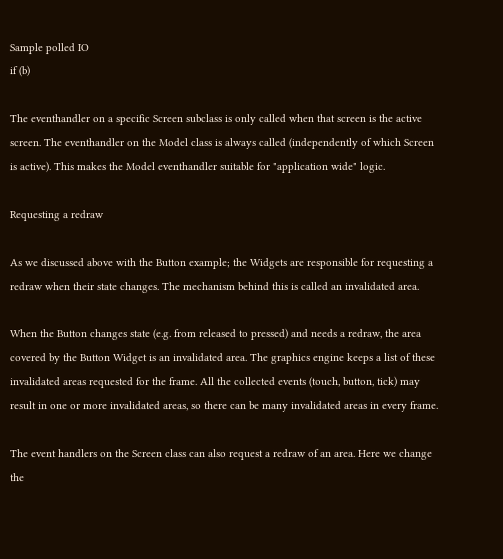Sample polled IO
if (b)

The eventhandler on a specific Screen subclass is only called when that screen is the active screen. The eventhandler on the Model class is always called (independently of which Screen is active). This makes the Model eventhandler suitable for "application wide" logic.

Requesting a redraw

As we discussed above with the Button example; the Widgets are responsible for requesting a redraw when their state changes. The mechanism behind this is called an invalidated area.

When the Button changes state (e.g. from released to pressed) and needs a redraw, the area covered by the Button Widget is an invalidated area. The graphics engine keeps a list of these invalidated areas requested for the frame. All the collected events (touch, button, tick) may result in one or more invalidated areas, so there can be many invalidated areas in every frame.

The event handlers on the Screen class can also request a redraw of an area. Here we change the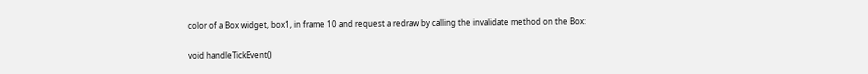color of a Box widget, box1, in frame 10 and request a redraw by calling the invalidate method on the Box:

void handleTickEvent()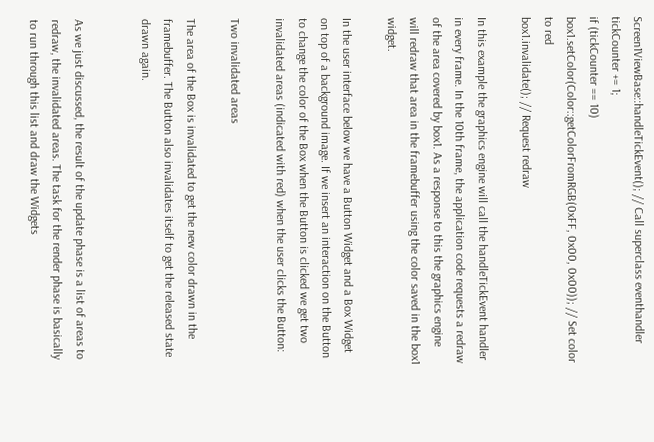Screen1ViewBase::handleTickEvent(); // Call superclass eventhandler
tickCounter += 1;
if (tickCounter == 10)
box1.setColor(Color::getColorFromRGB(0xFF, 0x00, 0x00)); // Set color to red
box1.invalidate(); // Request redraw

In this example the graphics engine will call the handleTickEvent handler in every frame. In the 10th frame, the application code requests a redraw of the area covered by box1. As a response to this the graphics engine will redraw that area in the framebuffer using the color saved in the box1 widget.

In the user interface below we have a Button Widget and a Box Widget on top of a background image. If we insert an interaction on the Button to change the color of the Box when the Button is clicked we get two invalidated areas (indicated with red) when the user clicks the Button:

Two invalidated areas

The area of the Box is invalidated to get the new color drawn in the framebuffer. The Button also invalidates itself to get the released state drawn again.


As we just discussed, the result of the update phase is a list of areas to redraw, the invalidated areas. The task for the render phase is basically to run through this list and draw the Widgets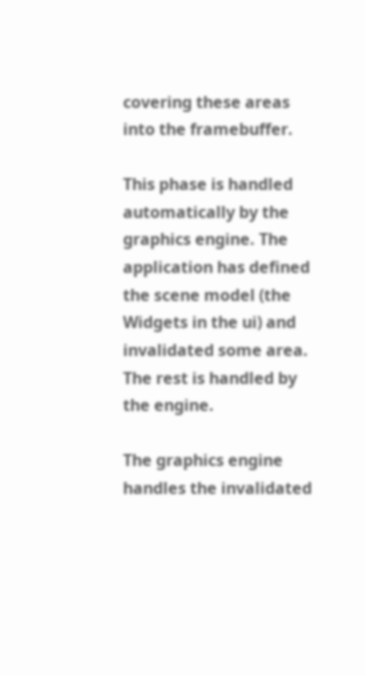covering these areas into the framebuffer.

This phase is handled automatically by the graphics engine. The application has defined the scene model (the Widgets in the ui) and invalidated some area. The rest is handled by the engine.

The graphics engine handles the invalidated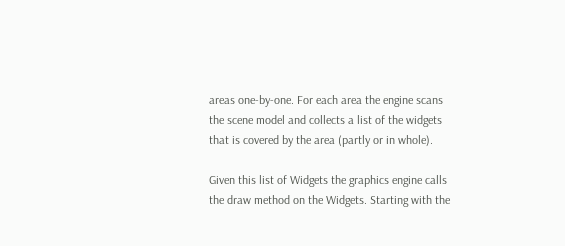areas one-by-one. For each area the engine scans the scene model and collects a list of the widgets that is covered by the area (partly or in whole).

Given this list of Widgets the graphics engine calls the draw method on the Widgets. Starting with the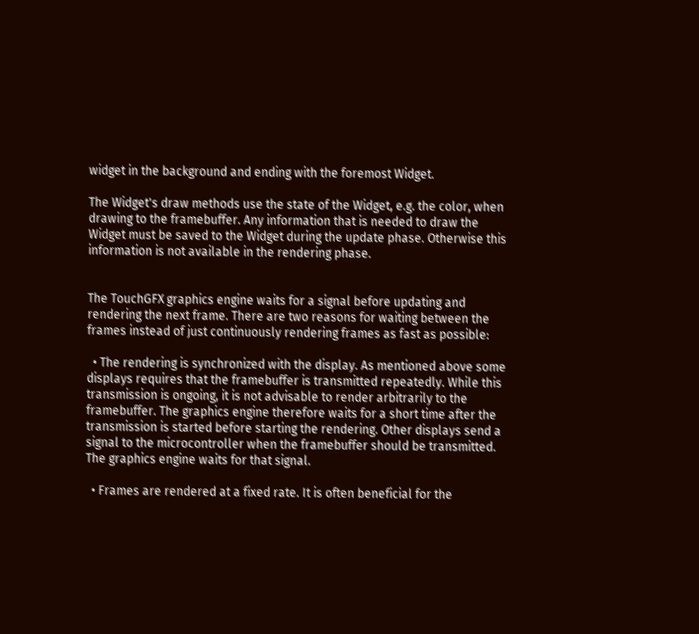widget in the background and ending with the foremost Widget.

The Widget's draw methods use the state of the Widget, e.g. the color, when drawing to the framebuffer. Any information that is needed to draw the Widget must be saved to the Widget during the update phase. Otherwise this information is not available in the rendering phase.


The TouchGFX graphics engine waits for a signal before updating and rendering the next frame. There are two reasons for waiting between the frames instead of just continuously rendering frames as fast as possible:

  • The rendering is synchronized with the display. As mentioned above some displays requires that the framebuffer is transmitted repeatedly. While this transmission is ongoing, it is not advisable to render arbitrarily to the framebuffer. The graphics engine therefore waits for a short time after the transmission is started before starting the rendering. Other displays send a signal to the microcontroller when the framebuffer should be transmitted. The graphics engine waits for that signal.

  • Frames are rendered at a fixed rate. It is often beneficial for the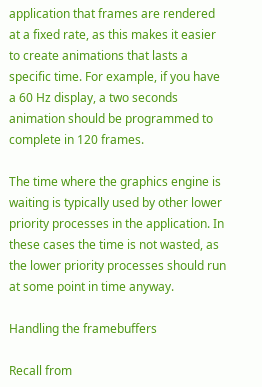application that frames are rendered at a fixed rate, as this makes it easier to create animations that lasts a specific time. For example, if you have a 60 Hz display, a two seconds animation should be programmed to complete in 120 frames.

The time where the graphics engine is waiting is typically used by other lower priority processes in the application. In these cases the time is not wasted, as the lower priority processes should run at some point in time anyway.

Handling the framebuffers

Recall from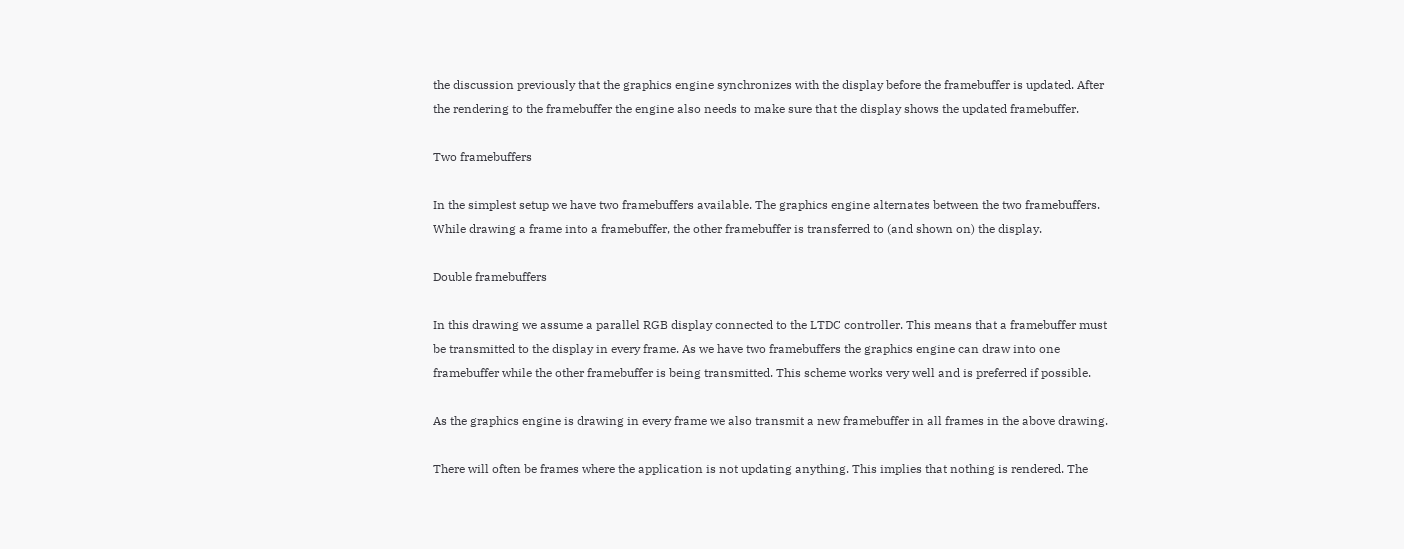the discussion previously that the graphics engine synchronizes with the display before the framebuffer is updated. After the rendering to the framebuffer the engine also needs to make sure that the display shows the updated framebuffer.

Two framebuffers

In the simplest setup we have two framebuffers available. The graphics engine alternates between the two framebuffers. While drawing a frame into a framebuffer, the other framebuffer is transferred to (and shown on) the display.

Double framebuffers

In this drawing we assume a parallel RGB display connected to the LTDC controller. This means that a framebuffer must be transmitted to the display in every frame. As we have two framebuffers the graphics engine can draw into one framebuffer while the other framebuffer is being transmitted. This scheme works very well and is preferred if possible.

As the graphics engine is drawing in every frame we also transmit a new framebuffer in all frames in the above drawing.

There will often be frames where the application is not updating anything. This implies that nothing is rendered. The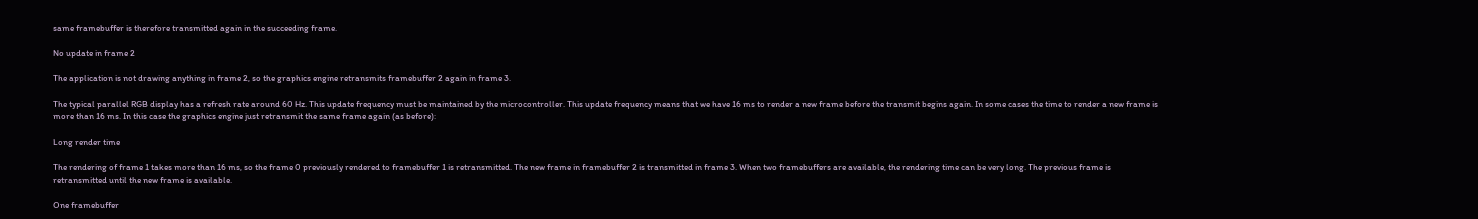same framebuffer is therefore transmitted again in the succeeding frame.

No update in frame 2

The application is not drawing anything in frame 2, so the graphics engine retransmits framebuffer 2 again in frame 3.

The typical parallel RGB display has a refresh rate around 60 Hz. This update frequency must be maintained by the microcontroller. This update frequency means that we have 16 ms to render a new frame before the transmit begins again. In some cases the time to render a new frame is more than 16 ms. In this case the graphics engine just retransmit the same frame again (as before):

Long render time

The rendering of frame 1 takes more than 16 ms, so the frame 0 previously rendered to framebuffer 1 is retransmitted. The new frame in framebuffer 2 is transmitted in frame 3. When two framebuffers are available, the rendering time can be very long. The previous frame is retransmitted until the new frame is available.

One framebuffer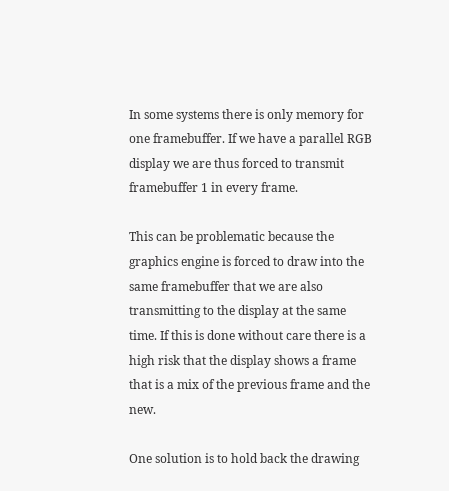In some systems there is only memory for one framebuffer. If we have a parallel RGB display we are thus forced to transmit framebuffer 1 in every frame.

This can be problematic because the graphics engine is forced to draw into the same framebuffer that we are also transmitting to the display at the same time. If this is done without care there is a high risk that the display shows a frame that is a mix of the previous frame and the new.

One solution is to hold back the drawing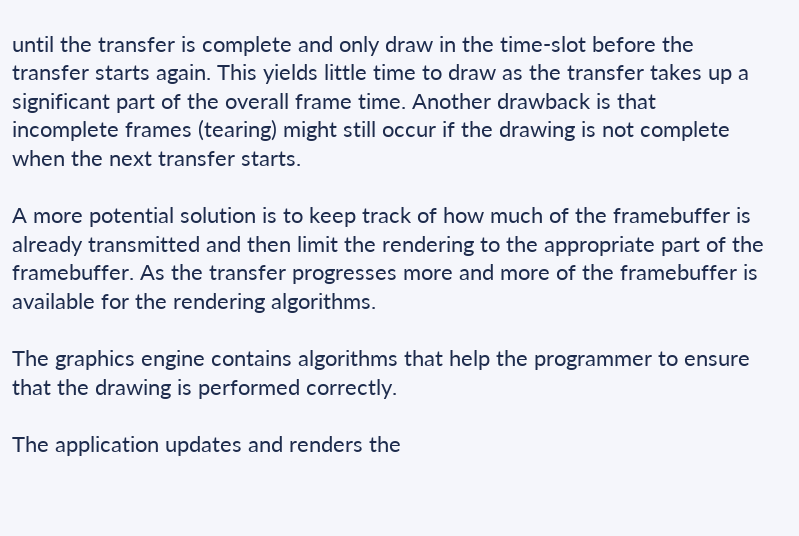until the transfer is complete and only draw in the time-slot before the transfer starts again. This yields little time to draw as the transfer takes up a significant part of the overall frame time. Another drawback is that incomplete frames (tearing) might still occur if the drawing is not complete when the next transfer starts.

A more potential solution is to keep track of how much of the framebuffer is already transmitted and then limit the rendering to the appropriate part of the framebuffer. As the transfer progresses more and more of the framebuffer is available for the rendering algorithms.

The graphics engine contains algorithms that help the programmer to ensure that the drawing is performed correctly.

The application updates and renders the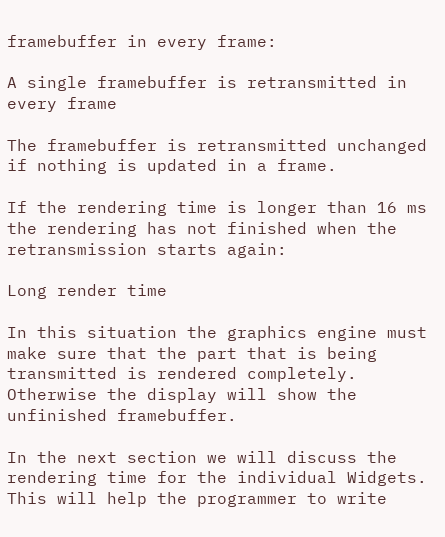framebuffer in every frame:

A single framebuffer is retransmitted in every frame

The framebuffer is retransmitted unchanged if nothing is updated in a frame.

If the rendering time is longer than 16 ms the rendering has not finished when the retransmission starts again:

Long render time

In this situation the graphics engine must make sure that the part that is being transmitted is rendered completely. Otherwise the display will show the unfinished framebuffer.

In the next section we will discuss the rendering time for the individual Widgets. This will help the programmer to write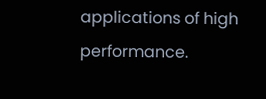applications of high performance.